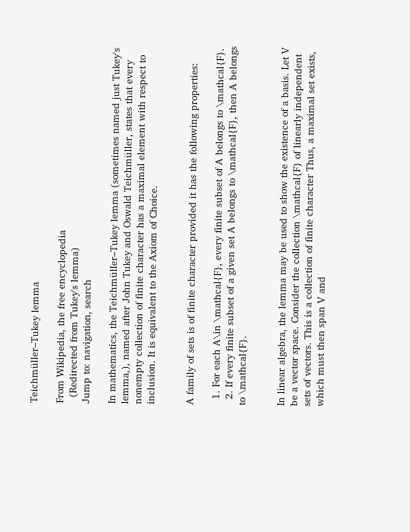Teichmüller–Tukey lemma

From Wikipedia, the free encyclopedia
  (Redirected from Tukey's lemma)
Jump to: navigation, search

In mathematics, the Teichmüller–Tukey lemma (sometimes named just Tukey's lemma,), named after John Tukey and Oswald Teichmüller, states that every nonempty collection of finite character has a maximal element with respect to inclusion. It is equivalent to the Axiom of Choice.


A family of sets is of finite character provided it has the following properties:

  1. For each A\in \mathcal{F}, every finite subset of A belongs to \mathcal{F}.
  2. If every finite subset of a given set A belongs to \mathcal{F}, then A belongs to \mathcal{F}.


In linear algebra, the lemma may be used to show the existence of a basis. Let V be a vector space. Consider the collection \mathcal{F} of linearly independent sets of vectors. This is a collection of finite character Thus, a maximal set exists, which must then span V and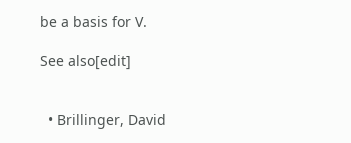be a basis for V.

See also[edit]


  • Brillinger, David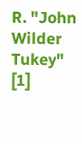R. "John Wilder Tukey" [1]